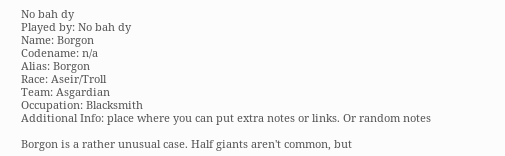No bah dy
Played by: No bah dy
Name: Borgon
Codename: n/a
Alias: Borgon
Race: Aseir/Troll
Team: Asgardian
Occupation: Blacksmith
Additional Info: place where you can put extra notes or links. Or random notes

Borgon is a rather unusual case. Half giants aren't common, but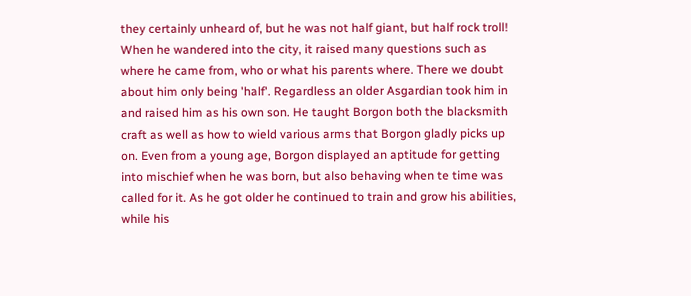they certainly unheard of, but he was not half giant, but half rock troll! When he wandered into the city, it raised many questions such as where he came from, who or what his parents where. There we doubt about him only being 'half'. Regardless an older Asgardian took him in and raised him as his own son. He taught Borgon both the blacksmith craft as well as how to wield various arms that Borgon gladly picks up on. Even from a young age, Borgon displayed an aptitude for getting into mischief when he was born, but also behaving when te time was called for it. As he got older he continued to train and grow his abilities, while his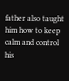father also taught him how to keep calm and control his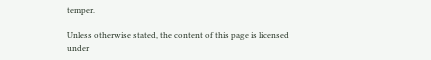temper.

Unless otherwise stated, the content of this page is licensed under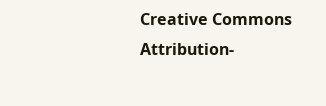Creative Commons Attribution-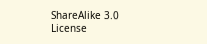ShareAlike 3.0 License